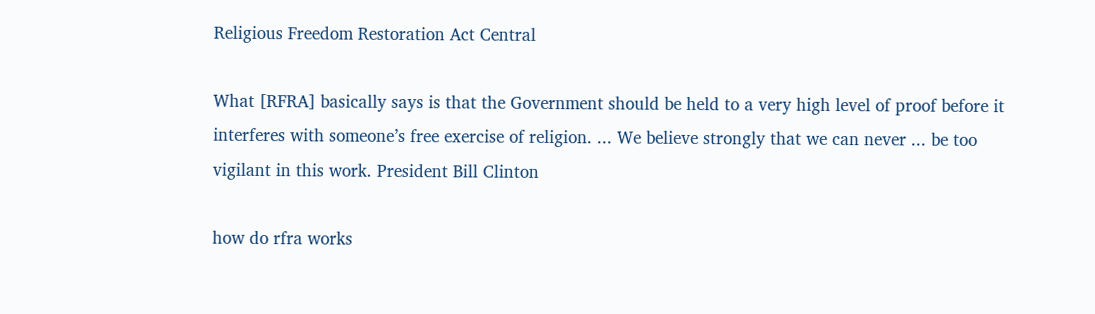Religious Freedom Restoration Act Central

What [RFRA] basically says is that the Government should be held to a very high level of proof before it interferes with someone’s free exercise of religion. ... We believe strongly that we can never ... be too vigilant in this work. President Bill Clinton

how do rfra works